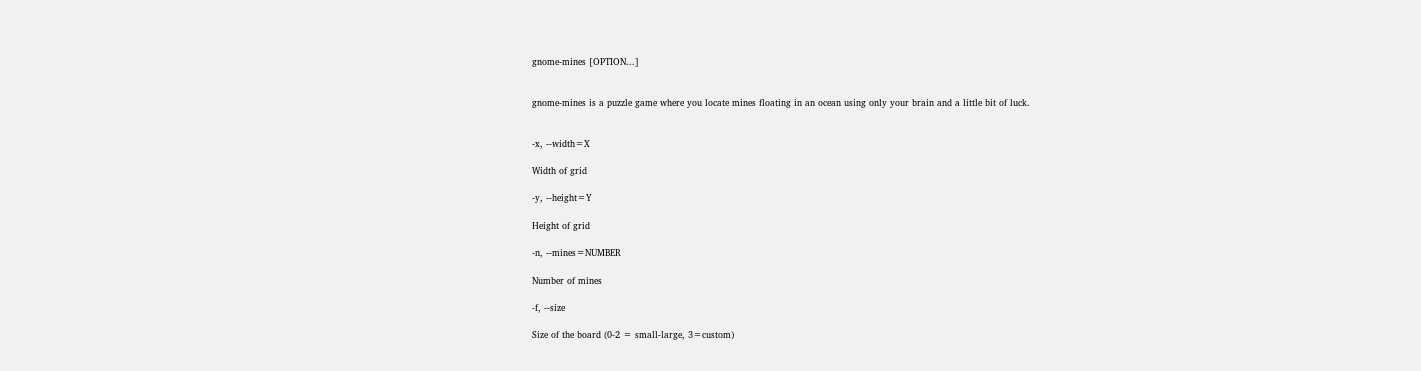gnome-mines [OPTION...]


gnome-mines is a puzzle game where you locate mines floating in an ocean using only your brain and a little bit of luck.


-x, --width=X

Width of grid

-y, --height=Y

Height of grid

-n, --mines=NUMBER

Number of mines

-f, --size

Size of the board (0-2 = small-large, 3=custom)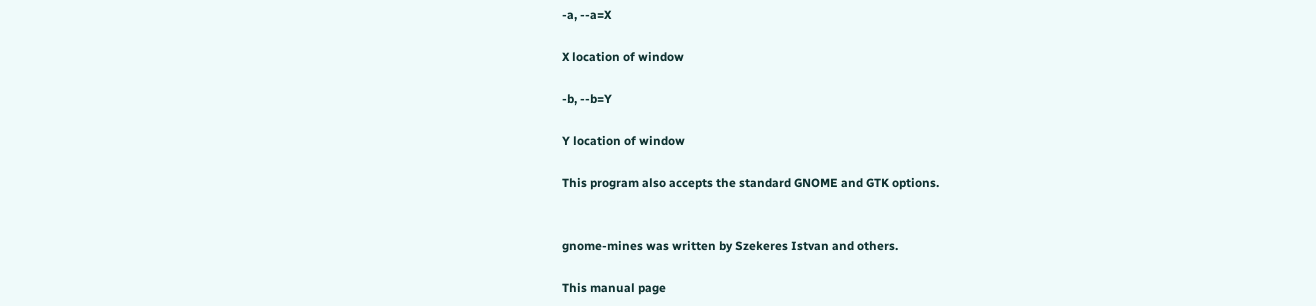-a, --a=X

X location of window

-b, --b=Y

Y location of window

This program also accepts the standard GNOME and GTK options.


gnome-mines was written by Szekeres Istvan and others.

This manual page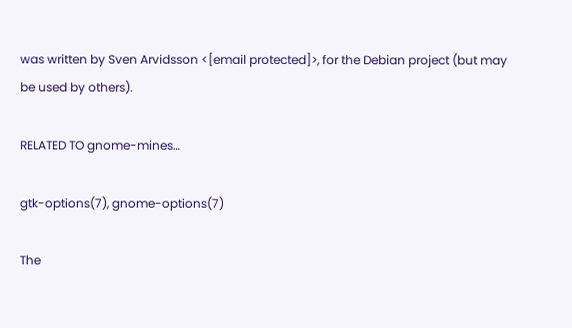was written by Sven Arvidsson <[email protected]>, for the Debian project (but may be used by others).

RELATED TO gnome-mines…

gtk-options(7), gnome-options(7)

The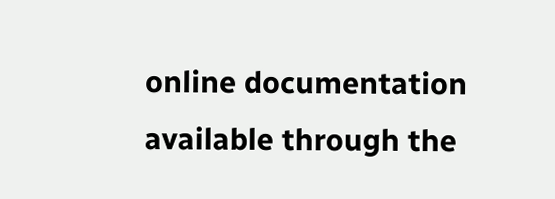online documentation available through the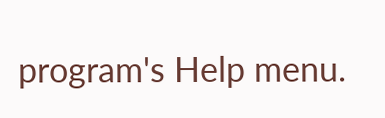program's Help menu.